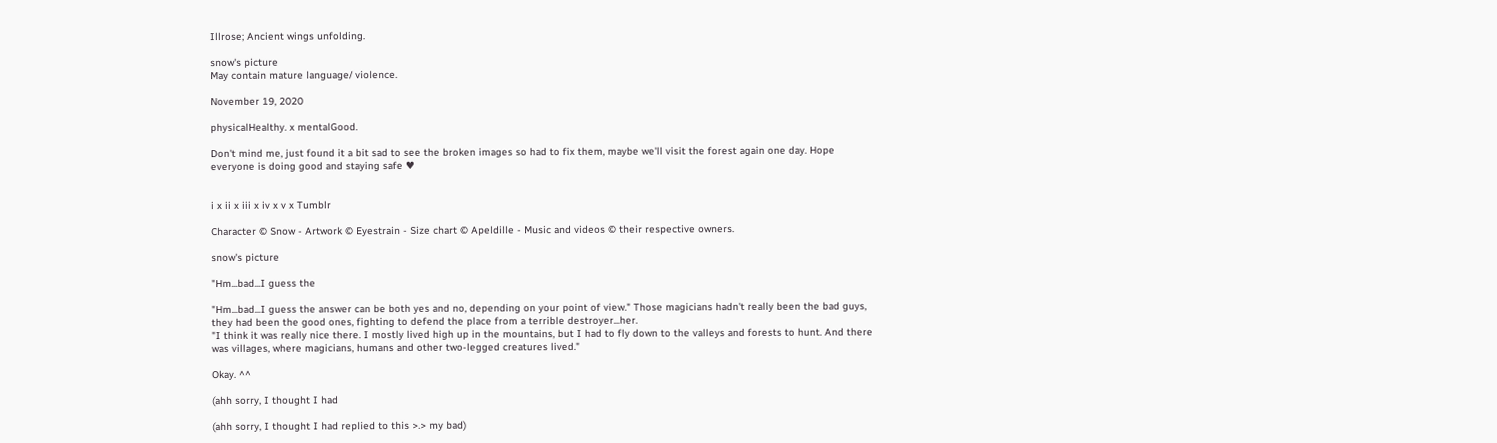Illrose; Ancient wings unfolding.

snow's picture
May contain mature language/ violence.

November 19, 2020

physicalHealthy. x mentalGood.

Don't mind me, just found it a bit sad to see the broken images so had to fix them, maybe we'll visit the forest again one day. Hope everyone is doing good and staying safe ♥


i x ii x iii x iv x v x Tumblr

Character © Snow - Artwork © Eyestrain - Size chart © Apeldille - Music and videos © their respective owners.

snow's picture

"Hm...bad...I guess the

"Hm...bad...I guess the answer can be both yes and no, depending on your point of view." Those magicians hadn't really been the bad guys,
they had been the good ones, fighting to defend the place from a terrible destroyer...her.
"I think it was really nice there. I mostly lived high up in the mountains, but I had to fly down to the valleys and forests to hunt. And there
was villages, where magicians, humans and other two-legged creatures lived."

Okay. ^^

(ahh sorry, I thought I had

(ahh sorry, I thought I had replied to this >.> my bad)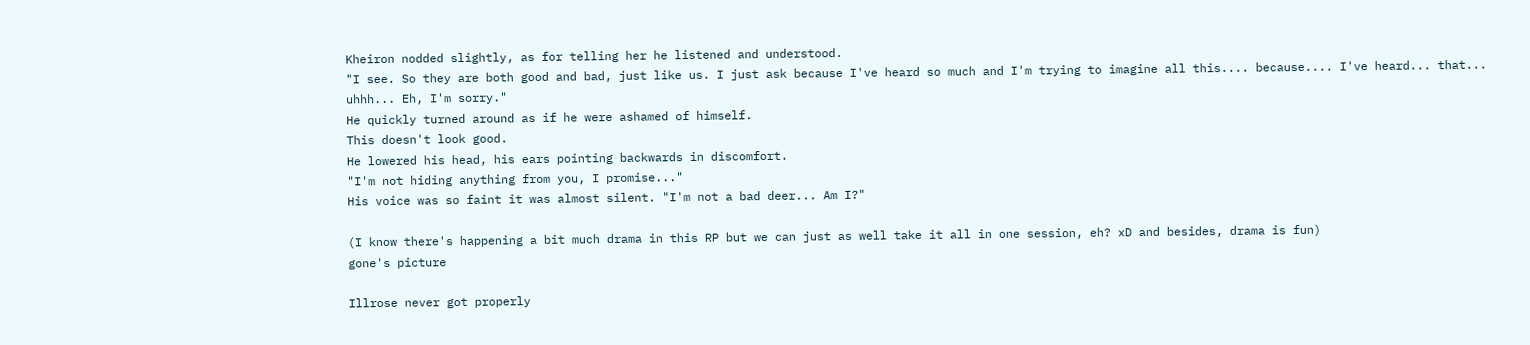Kheiron nodded slightly, as for telling her he listened and understood.
"I see. So they are both good and bad, just like us. I just ask because I've heard so much and I'm trying to imagine all this.... because.... I've heard... that... uhhh... Eh, I'm sorry."
He quickly turned around as if he were ashamed of himself.
This doesn't look good.
He lowered his head, his ears pointing backwards in discomfort.
"I'm not hiding anything from you, I promise..."
His voice was so faint it was almost silent. "I'm not a bad deer... Am I?"

(I know there's happening a bit much drama in this RP but we can just as well take it all in one session, eh? xD and besides, drama is fun)
gone's picture

Illrose never got properly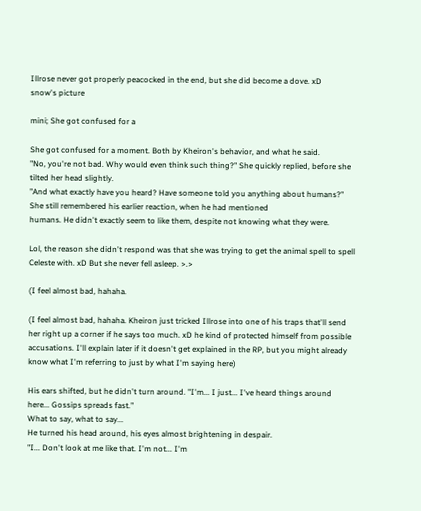Illrose never got properly peacocked in the end, but she did become a dove. xD
snow's picture

mini; She got confused for a

She got confused for a moment. Both by Kheiron's behavior, and what he said.
"No, you're not bad. Why would even think such thing?" She quickly replied, before she tilted her head slightly.
"And what exactly have you heard? Have someone told you anything about humans?" She still remembered his earlier reaction, when he had mentioned
humans. He didn't exactly seem to like them, despite not knowing what they were.

Lol, the reason she didn't respond was that she was trying to get the animal spell to spell Celeste with. xD But she never fell asleep. >.>

(I feel almost bad, hahaha.

(I feel almost bad, hahaha. Kheiron just tricked Illrose into one of his traps that'll send her right up a corner if he says too much. xD he kind of protected himself from possible accusations. I'll explain later if it doesn't get explained in the RP, but you might already know what I'm referring to just by what I'm saying here)

His ears shifted, but he didn't turn around. "I'm... I just... I've heard things around here... Gossips spreads fast."
What to say, what to say...
He turned his head around, his eyes almost brightening in despair.
"I... Don't look at me like that. I'm not... I'm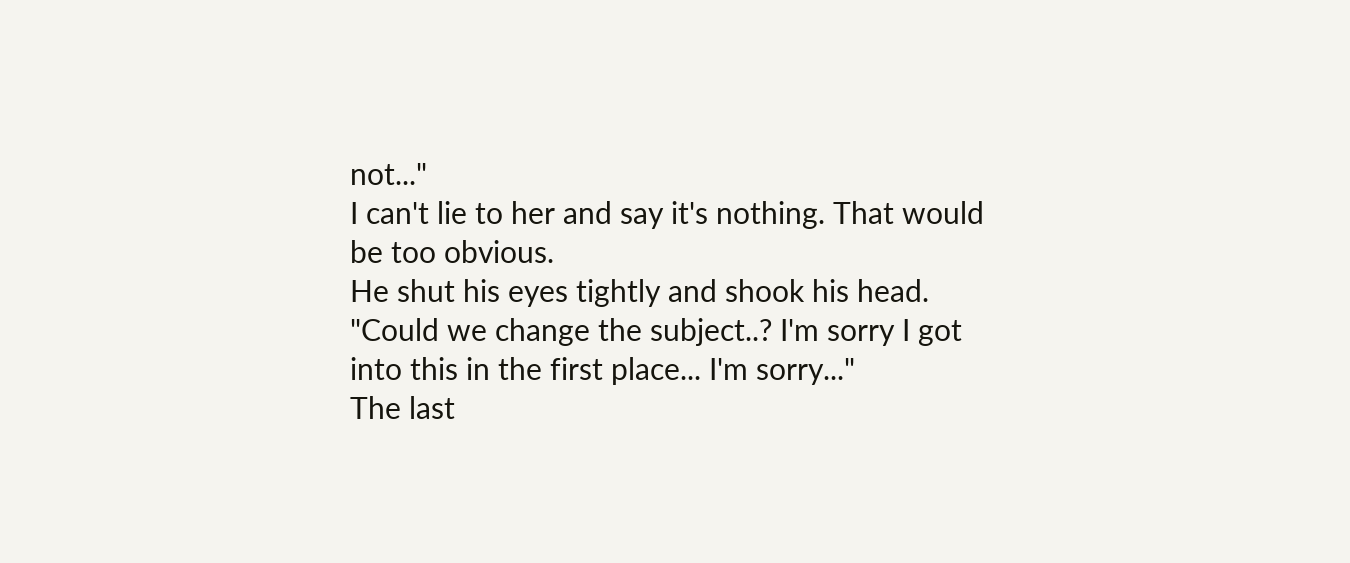not..."
I can't lie to her and say it's nothing. That would be too obvious.
He shut his eyes tightly and shook his head.
"Could we change the subject..? I'm sorry I got into this in the first place... I'm sorry..."
The last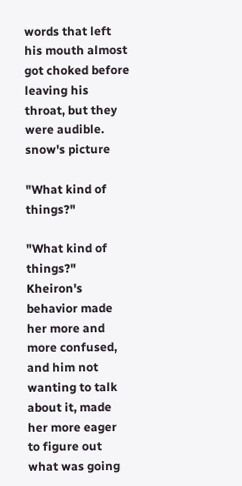words that left his mouth almost got choked before leaving his throat, but they were audible.
snow's picture

"What kind of things?"

"What kind of things?" Kheiron's behavior made her more and more confused, and him not wanting to talk about it, made her more eager
to figure out what was going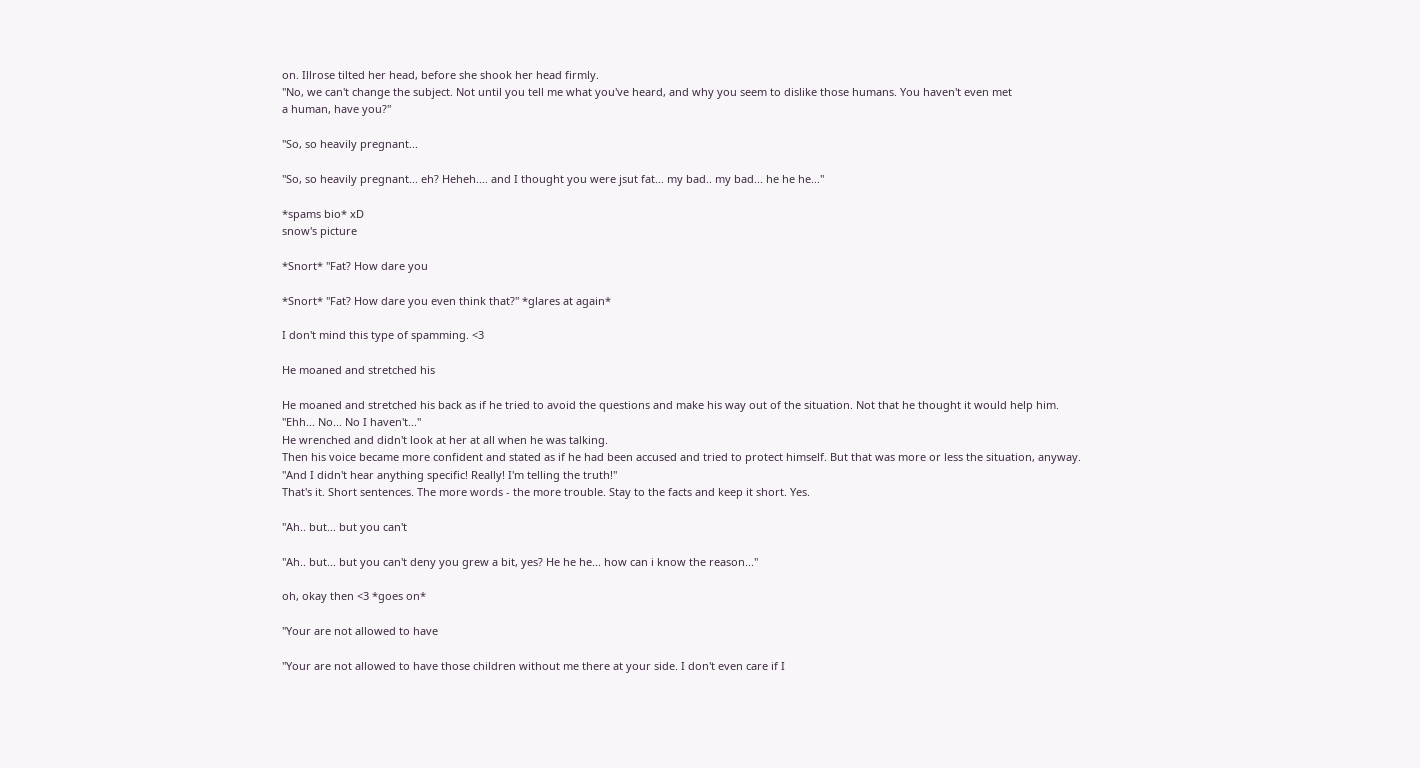on. Illrose tilted her head, before she shook her head firmly.
"No, we can't change the subject. Not until you tell me what you've heard, and why you seem to dislike those humans. You haven't even met
a human, have you?"

"So, so heavily pregnant...

"So, so heavily pregnant... eh? Heheh.... and I thought you were jsut fat... my bad.. my bad... he he he..."

*spams bio* xD
snow's picture

*Snort* "Fat? How dare you

*Snort* "Fat? How dare you even think that?" *glares at again*

I don't mind this type of spamming. <3

He moaned and stretched his

He moaned and stretched his back as if he tried to avoid the questions and make his way out of the situation. Not that he thought it would help him.
"Ehh... No... No I haven't..."
He wrenched and didn't look at her at all when he was talking.
Then his voice became more confident and stated as if he had been accused and tried to protect himself. But that was more or less the situation, anyway.
"And I didn't hear anything specific! Really! I'm telling the truth!"
That's it. Short sentences. The more words - the more trouble. Stay to the facts and keep it short. Yes.

"Ah.. but... but you can't

"Ah.. but... but you can't deny you grew a bit, yes? He he he... how can i know the reason..."

oh, okay then <3 *goes on*

"Your are not allowed to have

"Your are not allowed to have those children without me there at your side. I don't even care if I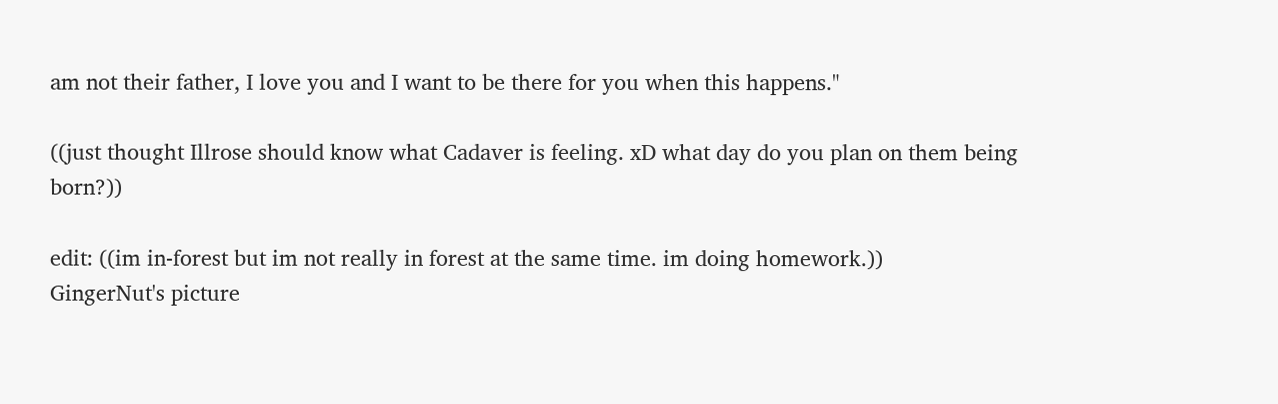am not their father, I love you and I want to be there for you when this happens."

((just thought Illrose should know what Cadaver is feeling. xD what day do you plan on them being born?))

edit: ((im in-forest but im not really in forest at the same time. im doing homework.))
GingerNut's picture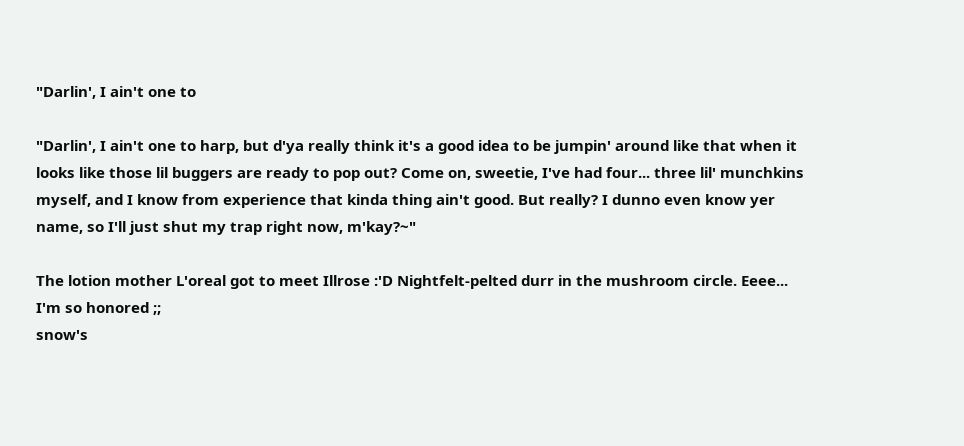"Darlin', I ain't one to

"Darlin', I ain't one to harp, but d'ya really think it's a good idea to be jumpin' around like that when it looks like those lil buggers are ready to pop out? Come on, sweetie, I've had four... three lil' munchkins myself, and I know from experience that kinda thing ain't good. But really? I dunno even know yer name, so I'll just shut my trap right now, m'kay?~"

The lotion mother L'oreal got to meet Illrose :'D Nightfelt-pelted durr in the mushroom circle. Eeee... I'm so honored ;;
snow's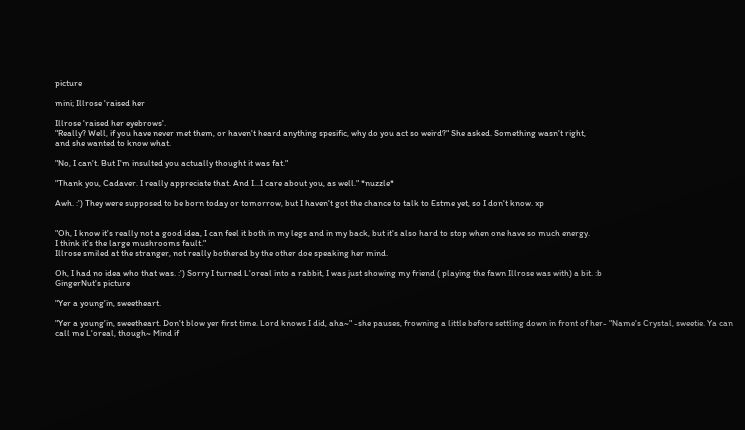picture

mini; Illrose 'raised her

Illrose 'raised her eyebrows'.
"Really? Well, if you have never met them, or haven't heard anything spesific, why do you act so weird?" She asked. Something wasn't right,
and she wanted to know what.

"No, I can't. But I'm insulted you actually thought it was fat."

"Thank you, Cadaver. I really appreciate that. And I...I care about you, as well." *nuzzle*

Awh. :') They were supposed to be born today or tomorrow, but I haven't got the chance to talk to Estme yet, so I don't know. xp


"Oh, I know it's really not a good idea, I can feel it both in my legs and in my back, but it's also hard to stop when one have so much energy.
I think it's the large mushrooms fault."
Illrose smiled at the stranger, not really bothered by the other doe speaking her mind.

Oh, I had no idea who that was. :') Sorry I turned L'oreal into a rabbit, I was just showing my friend ( playing the fawn Illrose was with) a bit. :b
GingerNut's picture

"Yer a young'in, sweetheart.

"Yer a young'in, sweetheart. Don't blow yer first time. Lord knows I did, aha~" -she pauses, frowning a little before settling down in front of her- "Name's Crystal, sweetie. Ya can call me L'oreal, though~ Mind if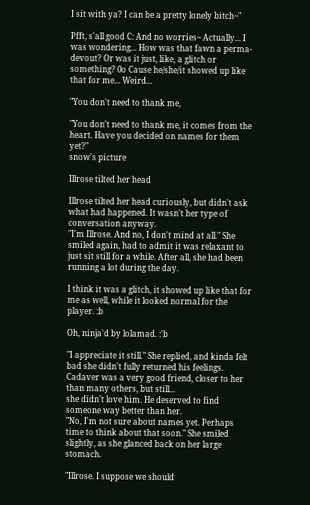I sit with ya? I can be a pretty lonely bitch~"

Pfft, s'all good C: And no worries~ Actually... I was wondering... How was that fawn a perma-devout? Or was it just, like, a glitch or something? 0o Cause he/she/it showed up like that for me... Weird...

"You don't need to thank me,

"You don't need to thank me, it comes from the heart. Have you decided on names for them yet?"
snow's picture

Illrose tilted her head

Illrose tilted her head curiously, but didn't ask what had happened. It wasn't her type of conversation anyway.
"I'm Illrose. And no, I don't mind at all." She smiled again, had to admit it was relaxant to just sit still for a while. After all, she had been running a lot during the day.

I think it was a glitch, it showed up like that for me as well, while it looked normal for the player. :b

Oh, ninja'd by lolamad. :'b

"I appreciate it still." She replied, and kinda felt bad she didn't fully returned his feelings. Cadaver was a very good friend, closer to her than many others, but still...
she didn't love him. He deserved to find someone way better than her.
"No, I'm not sure about names yet. Perhaps time to think about that soon." She smiled slightly, as she glanced back on her large stomach.

"Illrose. I suppose we should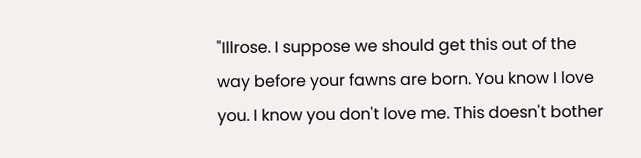"Illrose. I suppose we should get this out of the way before your fawns are born. You know I love you. I know you don't love me. This doesn't bother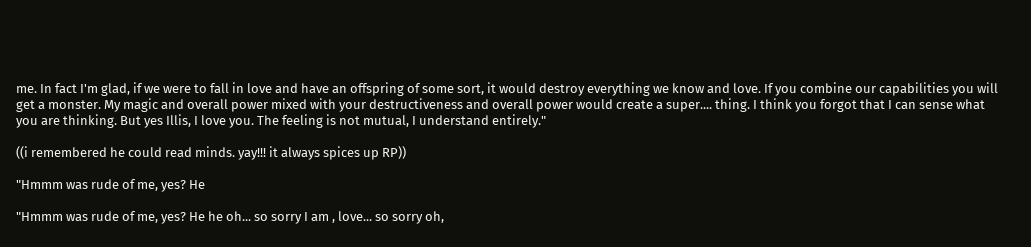me. In fact I'm glad, if we were to fall in love and have an offspring of some sort, it would destroy everything we know and love. If you combine our capabilities you will get a monster. My magic and overall power mixed with your destructiveness and overall power would create a super.... thing. I think you forgot that I can sense what you are thinking. But yes Illis, I love you. The feeling is not mutual, I understand entirely."

((i remembered he could read minds. yay!!! it always spices up RP))

"Hmmm was rude of me, yes? He

"Hmmm was rude of me, yes? He he oh... so sorry I am , love... so sorry oh,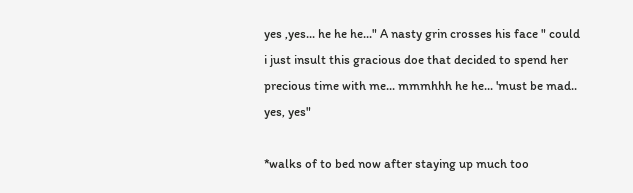yes ,yes... he he he..." A nasty grin crosses his face " could i just insult this gracious doe that decided to spend her precious time with me... mmmhhh he he... 'must be mad.. yes, yes"

*walks of to bed now after staying up much too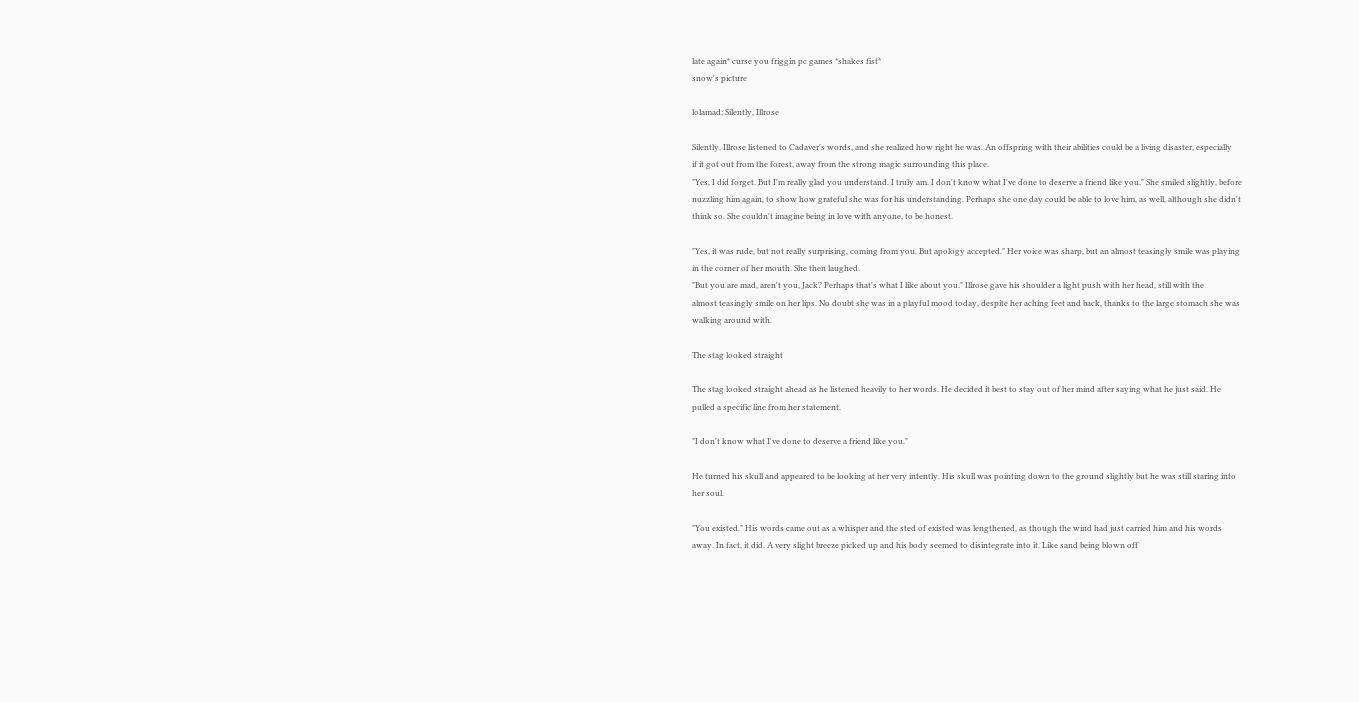late again* curse you friggin pc games *shakes fist*
snow's picture

lolamad; Silently, Illrose

Silently, Illrose listened to Cadaver's words, and she realized how right he was. An offspring with their abilities could be a living disaster, especially
if it got out from the forest, away from the strong magic surrounding this place.
"Yes, I did forget. But I'm really glad you understand. I truly am. I don't know what I've done to deserve a friend like you." She smiled slightly, before
nuzzling him again, to show how grateful she was for his understanding. Perhaps she one day could be able to love him, as well, although she didn't
think so. She couldn't imagine being in love with anyone, to be honest.

"Yes, it was rude, but not really surprising, coming from you. But apology accepted." Her voice was sharp, but an almost teasingly smile was playing
in the corner of her mouth. She then laughed.
"But you are mad, aren't you, Jack? Perhaps that's what I like about you." Illrose gave his shoulder a light push with her head, still with the
almost teasingly smile on her lips. No doubt she was in a playful mood today, despite her aching feet and back, thanks to the large stomach she was
walking around with.

The stag looked straight

The stag looked straight ahead as he listened heavily to her words. He decided it best to stay out of her mind after saying what he just said. He pulled a specific line from her statement.

"I don't know what I've done to deserve a friend like you."

He turned his skull and appeared to be looking at her very intently. His skull was pointing down to the ground slightly but he was still staring into her soul.

"You existed." His words came out as a whisper and the sted of existed was lengthened, as though the wind had just carried him and his words away. In fact, it did. A very slight breeze picked up and his body seemed to disintegrate into it. Like sand being blown off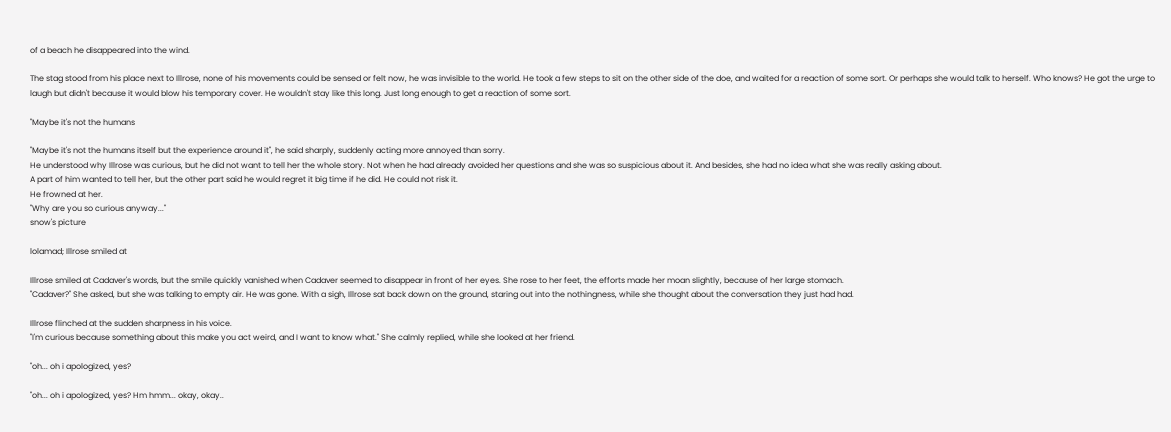of a beach he disappeared into the wind.

The stag stood from his place next to Illrose, none of his movements could be sensed or felt now, he was invisible to the world. He took a few steps to sit on the other side of the doe, and waited for a reaction of some sort. Or perhaps she would talk to herself. Who knows? He got the urge to laugh but didn't because it would blow his temporary cover. He wouldn't stay like this long. Just long enough to get a reaction of some sort.

"Maybe it's not the humans

"Maybe it's not the humans itself but the experience around it", he said sharply, suddenly acting more annoyed than sorry.
He understood why Illrose was curious, but he did not want to tell her the whole story. Not when he had already avoided her questions and she was so suspicious about it. And besides, she had no idea what she was really asking about.
A part of him wanted to tell her, but the other part said he would regret it big time if he did. He could not risk it.
He frowned at her.
"Why are you so curious anyway..."
snow's picture

lolamad; Illrose smiled at

Illrose smiled at Cadaver's words, but the smile quickly vanished when Cadaver seemed to disappear in front of her eyes. She rose to her feet, the efforts made her moan slightly, because of her large stomach.
"Cadaver?" She asked, but she was talking to empty air. He was gone. With a sigh, Illrose sat back down on the ground, staring out into the nothingness, while she thought about the conversation they just had had.

Illrose flinched at the sudden sharpness in his voice.
"I'm curious because something about this make you act weird, and I want to know what." She calmly replied, while she looked at her friend.

"oh... oh i apologized, yes?

"oh... oh i apologized, yes? Hm hmm... okay, okay..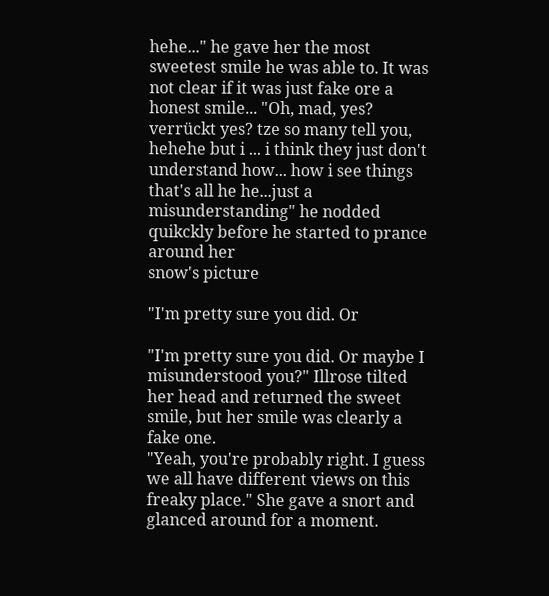hehe..." he gave her the most sweetest smile he was able to. It was not clear if it was just fake ore a honest smile... "Oh, mad, yes? verrückt yes? tze so many tell you, hehehe but i ... i think they just don't understand how... how i see things that's all he he...just a misunderstanding" he nodded quikckly before he started to prance around her
snow's picture

"I'm pretty sure you did. Or

"I'm pretty sure you did. Or maybe I misunderstood you?" Illrose tilted her head and returned the sweet smile, but her smile was clearly a fake one.
"Yeah, you're probably right. I guess we all have different views on this freaky place." She gave a snort and glanced around for a moment.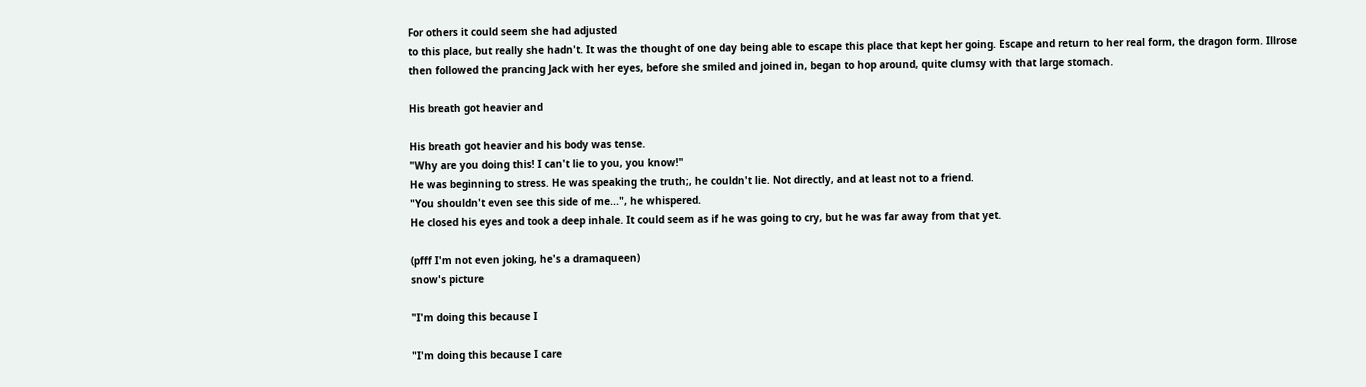For others it could seem she had adjusted
to this place, but really she hadn't. It was the thought of one day being able to escape this place that kept her going. Escape and return to her real form, the dragon form. Illrose
then followed the prancing Jack with her eyes, before she smiled and joined in, began to hop around, quite clumsy with that large stomach.

His breath got heavier and

His breath got heavier and his body was tense.
"Why are you doing this! I can't lie to you, you know!"
He was beginning to stress. He was speaking the truth;, he couldn't lie. Not directly, and at least not to a friend.
"You shouldn't even see this side of me...", he whispered.
He closed his eyes and took a deep inhale. It could seem as if he was going to cry, but he was far away from that yet.

(pfff I'm not even joking, he's a dramaqueen)
snow's picture

"I'm doing this because I

"I'm doing this because I care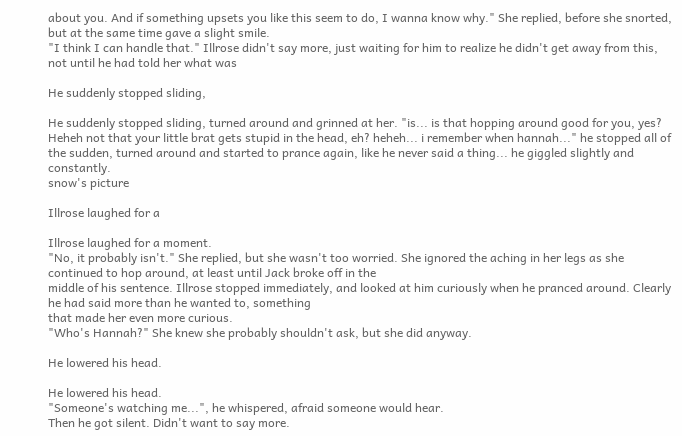about you. And if something upsets you like this seem to do, I wanna know why." She replied, before she snorted,
but at the same time gave a slight smile.
"I think I can handle that." Illrose didn't say more, just waiting for him to realize he didn't get away from this, not until he had told her what was

He suddenly stopped sliding,

He suddenly stopped sliding, turned around and grinned at her. "is... is that hopping around good for you, yes? Heheh not that your little brat gets stupid in the head, eh? heheh... i remember when hannah..." he stopped all of the sudden, turned around and started to prance again, like he never said a thing... he giggled slightly and constantly.
snow's picture

Illrose laughed for a

Illrose laughed for a moment.
"No, it probably isn't." She replied, but she wasn't too worried. She ignored the aching in her legs as she continued to hop around, at least until Jack broke off in the
middle of his sentence. Illrose stopped immediately, and looked at him curiously when he pranced around. Clearly he had said more than he wanted to, something
that made her even more curious.
"Who's Hannah?" She knew she probably shouldn't ask, but she did anyway.

He lowered his head.

He lowered his head.
"Someone's watching me...", he whispered, afraid someone would hear.
Then he got silent. Didn't want to say more.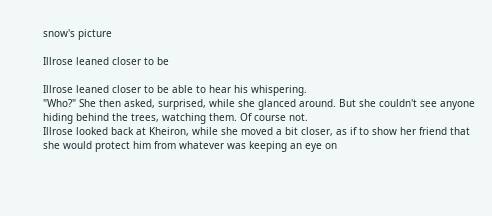snow's picture

Illrose leaned closer to be

Illrose leaned closer to be able to hear his whispering.
"Who?" She then asked, surprised, while she glanced around. But she couldn't see anyone hiding behind the trees, watching them. Of course not.
Illrose looked back at Kheiron, while she moved a bit closer, as if to show her friend that she would protect him from whatever was keeping an eye on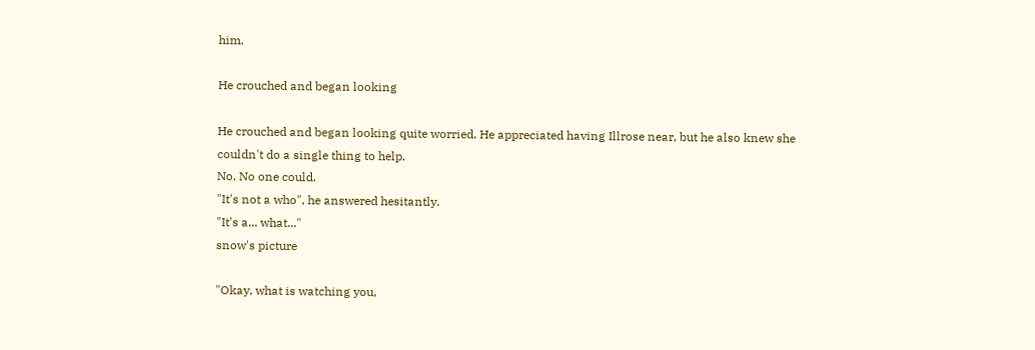him.

He crouched and began looking

He crouched and began looking quite worried. He appreciated having Illrose near, but he also knew she couldn't do a single thing to help.
No. No one could.
"It's not a who", he answered hesitantly.
"It's a... what..."
snow's picture

"Okay, what is watching you,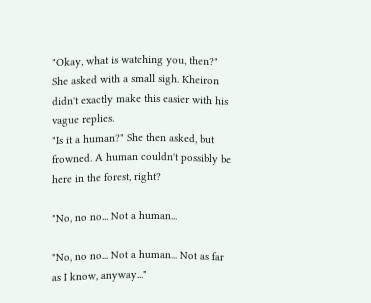"Okay, what is watching you, then?" She asked with a small sigh. Kheiron didn't exactly make this easier with his vague replies.
"Is it a human?" She then asked, but frowned. A human couldn't possibly be here in the forest, right?

"No, no no... Not a human...

"No, no no... Not a human... Not as far as I know, anyway..."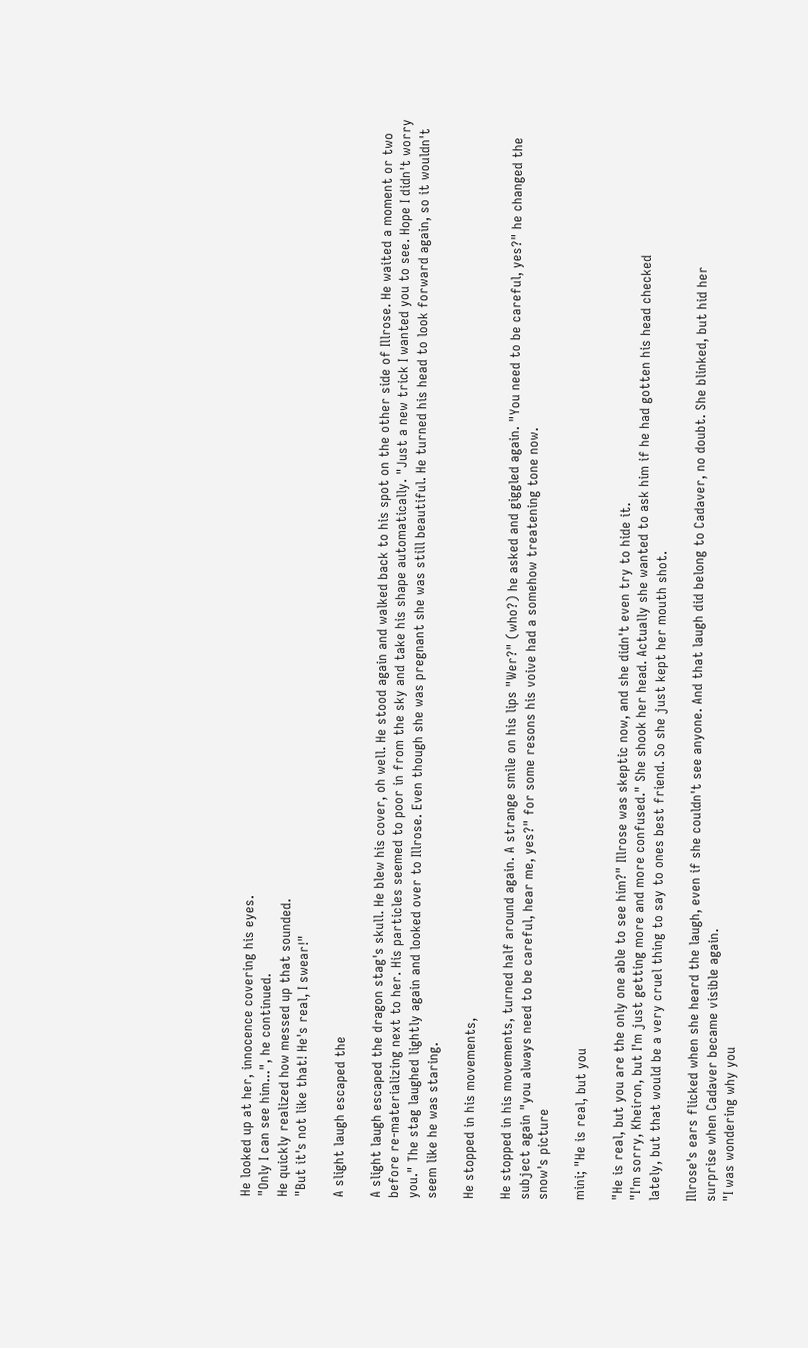He looked up at her, innocence covering his eyes.
"Only I can see him...", he continued.
He quickly realized how messed up that sounded.
"But it's not like that! He's real, I swear!"

A slight laugh escaped the

A slight laugh escaped the dragon stag's skull. He blew his cover, oh well. He stood again and walked back to his spot on the other side of Illrose. He waited a moment or two before re-materializing next to her. His particles seemed to poor in from the sky and take his shape automatically. "Just a new trick I wanted you to see. Hope I didn't worry you." The stag laughed lightly again and looked over to Illrose. Even though she was pregnant she was still beautiful. He turned his head to look forward again, so it wouldn't seem like he was staring.

He stopped in his movements,

He stopped in his movements, turned half around again. A strange smile on his lips "Wer?" (who?) he asked and giggled again. "You need to be careful, yes?" he changed the subject again "you always need to be careful, hear me, yes?" for some resons his voive had a somehow treatening tone now.
snow's picture

mini; "He is real, but you

"He is real, but you are the only one able to see him?" Illrose was skeptic now, and she didn't even try to hide it.
"I'm sorry, Kheiron, but I'm just getting more and more confused." She shook her head. Actually she wanted to ask him if he had gotten his head checked
lately, but that would be a very cruel thing to say to ones best friend. So she just kept her mouth shot.

Illrose's ears flicked when she heard the laugh, even if she couldn't see anyone. And that laugh did belong to Cadaver, no doubt. She blinked, but hid her
surprise when Cadaver became visible again.
"I was wondering why you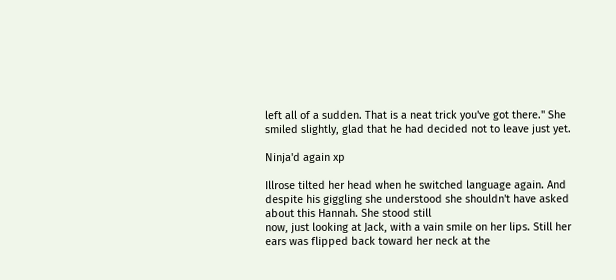left all of a sudden. That is a neat trick you've got there." She smiled slightly, glad that he had decided not to leave just yet.

Ninja'd again xp

Illrose tilted her head when he switched language again. And despite his giggling she understood she shouldn't have asked about this Hannah. She stood still
now, just looking at Jack, with a vain smile on her lips. Still her ears was flipped back toward her neck at the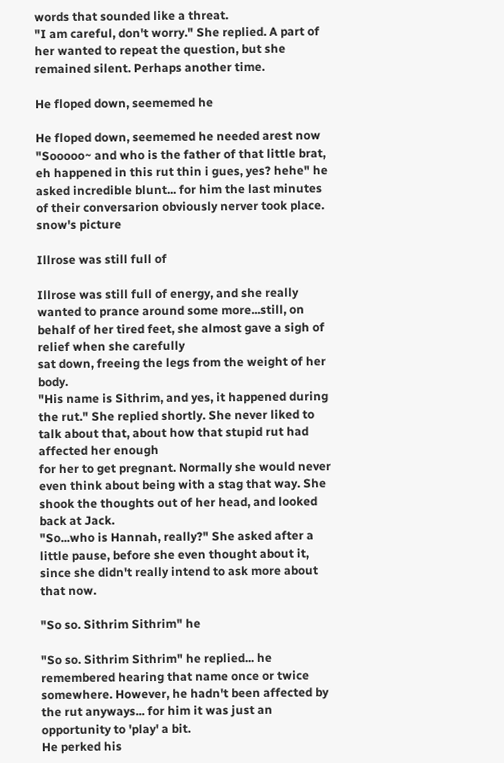words that sounded like a threat.
"I am careful, don't worry." She replied. A part of her wanted to repeat the question, but she remained silent. Perhaps another time.

He floped down, seememed he

He floped down, seememed he needed arest now "Sooooo~ and who is the father of that little brat, eh happened in this rut thin i gues, yes? hehe" he asked incredible blunt... for him the last minutes of their conversarion obviously nerver took place.
snow's picture

Illrose was still full of

Illrose was still full of energy, and she really wanted to prance around some more...still, on behalf of her tired feet, she almost gave a sigh of relief when she carefully
sat down, freeing the legs from the weight of her body.
"His name is Sithrim, and yes, it happened during the rut." She replied shortly. She never liked to talk about that, about how that stupid rut had affected her enough
for her to get pregnant. Normally she would never even think about being with a stag that way. She shook the thoughts out of her head, and looked back at Jack.
"So...who is Hannah, really?" She asked after a little pause, before she even thought about it, since she didn't really intend to ask more about that now.

"So so. Sithrim Sithrim" he

"So so. Sithrim Sithrim" he replied... he remembered hearing that name once or twice somewhere. However, he hadn't been affected by the rut anyways... for him it was just an opportunity to 'play' a bit.
He perked his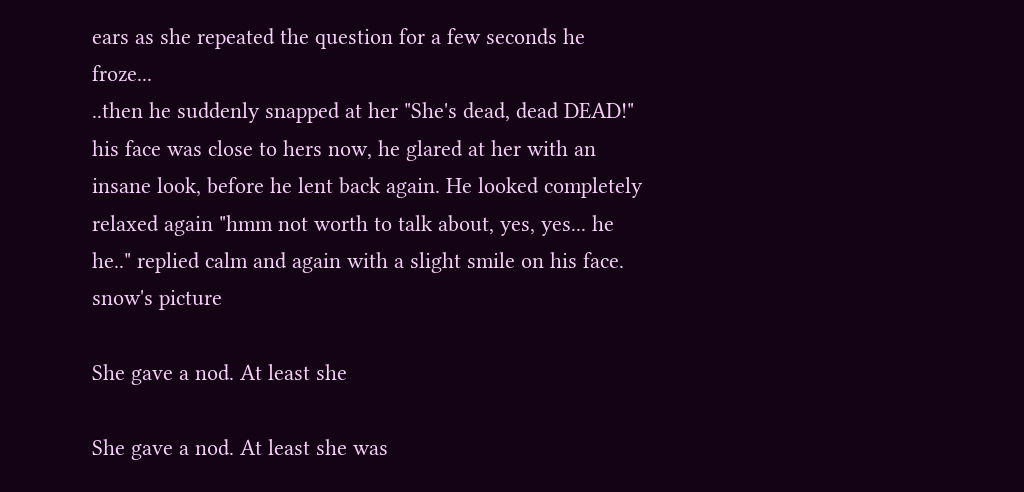ears as she repeated the question for a few seconds he froze...
..then he suddenly snapped at her "She's dead, dead DEAD!" his face was close to hers now, he glared at her with an insane look, before he lent back again. He looked completely relaxed again "hmm not worth to talk about, yes, yes... he he.." replied calm and again with a slight smile on his face.
snow's picture

She gave a nod. At least she

She gave a nod. At least she was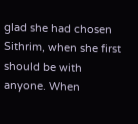glad she had chosen Sithrim, when she first should be with anyone. When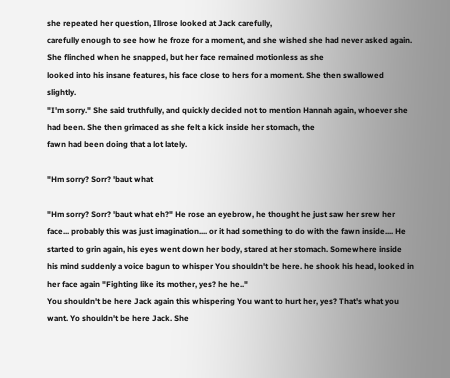she repeated her question, Illrose looked at Jack carefully,
carefully enough to see how he froze for a moment, and she wished she had never asked again. She flinched when he snapped, but her face remained motionless as she
looked into his insane features, his face close to hers for a moment. She then swallowed slightly.
"I'm sorry." She said truthfully, and quickly decided not to mention Hannah again, whoever she had been. She then grimaced as she felt a kick inside her stomach, the
fawn had been doing that a lot lately.

"Hm sorry? Sorr? 'baut what

"Hm sorry? Sorr? 'baut what eh?" He rose an eyebrow, he thought he just saw her srew her face... probably this was just imagination.... or it had something to do with the fawn inside.... He started to grin again, his eyes went down her body, stared at her stomach. Somewhere inside his mind suddenly a voice bagun to whisper You shouldn't be here. he shook his head, looked in her face again "Fighting like its mother, yes? he he.."
You shouldn't be here Jack again this whispering You want to hurt her, yes? That's what you want. Yo shouldn't be here Jack. She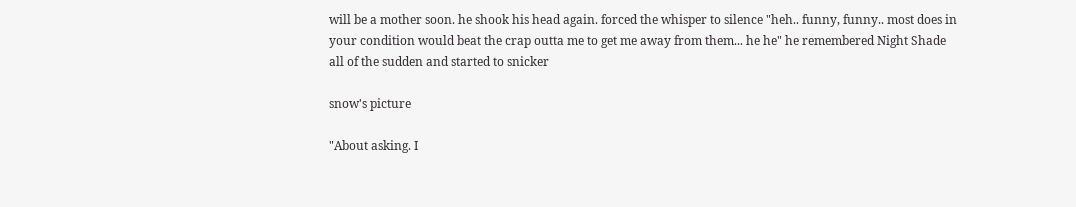will be a mother soon. he shook his head again. forced the whisper to silence "heh.. funny, funny.. most does in your condition would beat the crap outta me to get me away from them... he he" he remembered Night Shade all of the sudden and started to snicker

snow's picture

"About asking. I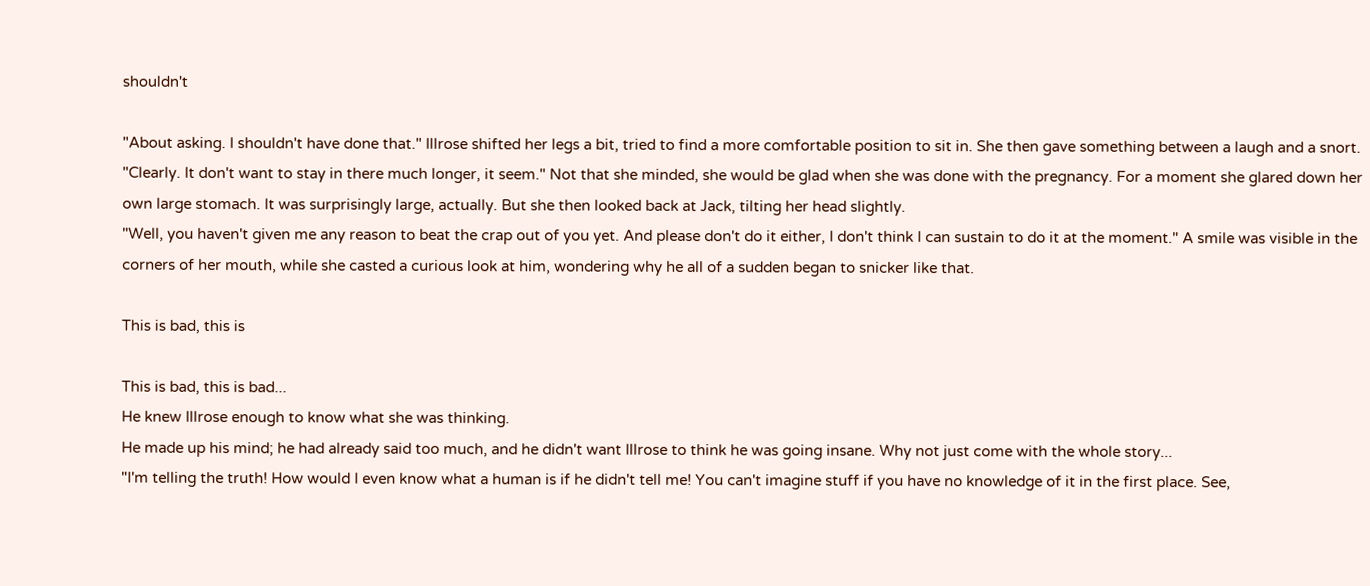shouldn't

"About asking. I shouldn't have done that." Illrose shifted her legs a bit, tried to find a more comfortable position to sit in. She then gave something between a laugh and a snort.
"Clearly. It don't want to stay in there much longer, it seem." Not that she minded, she would be glad when she was done with the pregnancy. For a moment she glared down her
own large stomach. It was surprisingly large, actually. But she then looked back at Jack, tilting her head slightly.
"Well, you haven't given me any reason to beat the crap out of you yet. And please don't do it either, I don't think I can sustain to do it at the moment." A smile was visible in the
corners of her mouth, while she casted a curious look at him, wondering why he all of a sudden began to snicker like that.

This is bad, this is

This is bad, this is bad...
He knew Illrose enough to know what she was thinking.
He made up his mind; he had already said too much, and he didn't want Illrose to think he was going insane. Why not just come with the whole story...
"I'm telling the truth! How would I even know what a human is if he didn't tell me! You can't imagine stuff if you have no knowledge of it in the first place. See,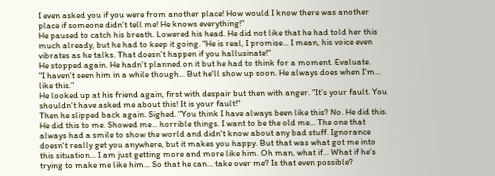I even asked you if you were from another place! How would I know there was another place if someone didn't tell me! He knows everything!"
He paused to catch his breath. Lowered his head. He did not like that he had told her this much already, but he had to keep it going. "He is real, I promise... I mean, his voice even vibrates as he talks. That doesn't happen if you hallusinate!"
He stopped again. He hadn't planned on it but he had to think for a moment. Evaluate.
"I haven't seen him in a while though... But he'll show up soon. He always does when I'm... like this."
He looked up at his friend again, first with despair but then with anger. "It's your fault. You shouldn't have asked me about this! It is your fault!"
Then he slipped back again. Sighed. "You think I have always been like this? No. He did this. He did this to me. Showed me... horrible things. I want to be the old me... The one that always had a smile to show the world and didn't know about any bad stuff. Ignorance doesn't really get you anywhere, but it makes you happy. But that was what got me into this situation... I am just getting more and more like him. Oh man, what if... What if he's trying to make me like him... So that he can... take over me? Is that even possible?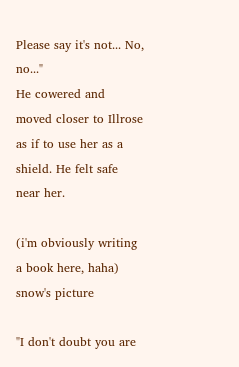Please say it's not... No, no..."
He cowered and moved closer to Illrose as if to use her as a shield. He felt safe near her.

(i'm obviously writing a book here, haha)
snow's picture

"I don't doubt you are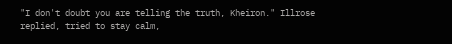"I don't doubt you are telling the truth, Kheiron." Illrose replied, tried to stay calm,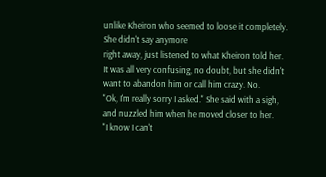unlike Kheiron who seemed to loose it completely. She didn't say anymore
right away, just listened to what Kheiron told her. It was all very confusing, no doubt, but she didn't want to abandon him or call him crazy. No.
"Ok, I'm really sorry I asked." She said with a sigh, and nuzzled him when he moved closer to her.
"I know I can't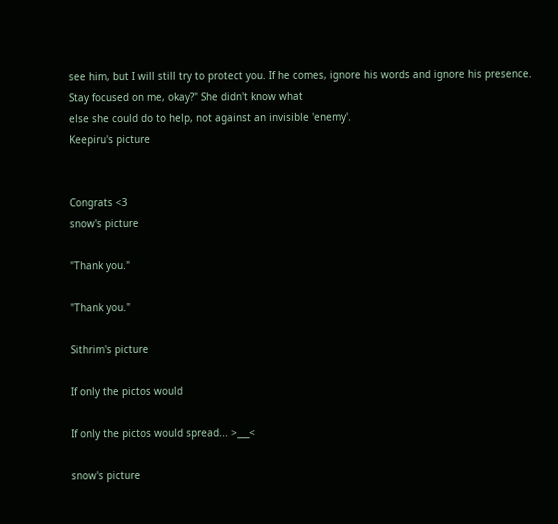see him, but I will still try to protect you. If he comes, ignore his words and ignore his presence. Stay focused on me, okay?" She didn't know what
else she could do to help, not against an invisible 'enemy'.
Keepiru's picture


Congrats <3
snow's picture

"Thank you."

"Thank you."

Sithrim's picture

If only the pictos would

If only the pictos would spread... >___<

snow's picture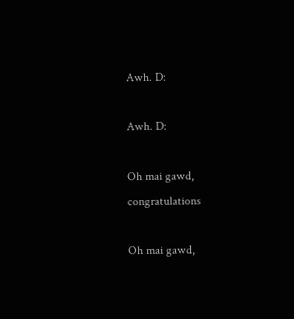Awh. D:

Awh. D:

Oh mai gawd, congratulations

Oh mai gawd,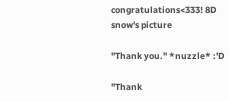congratulations<333! 8D
snow's picture

"Thank you." *nuzzle* :'D

"Thank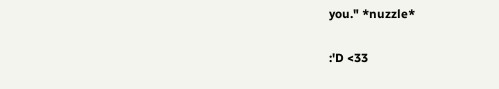you." *nuzzle*

:'D <33